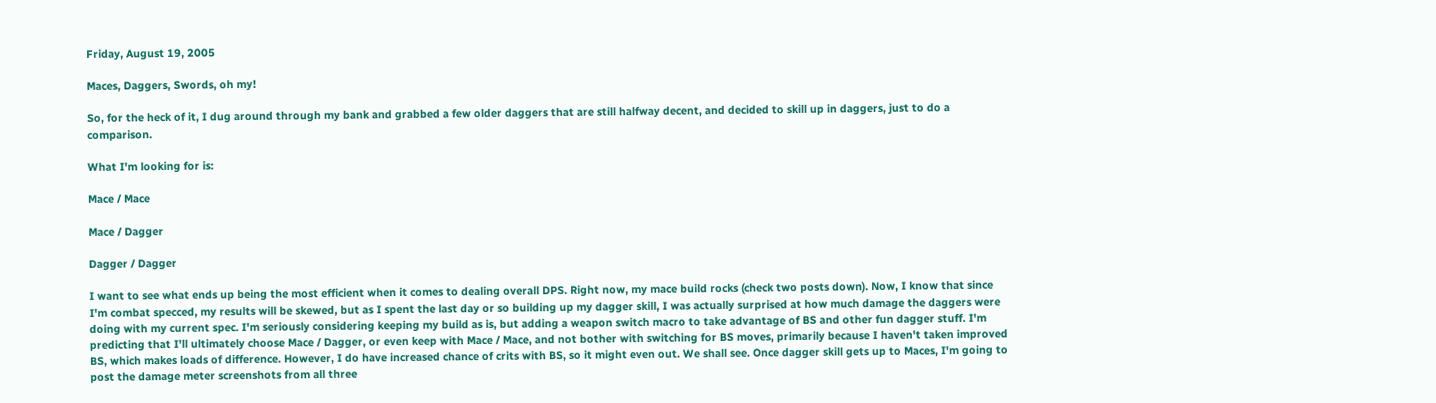Friday, August 19, 2005

Maces, Daggers, Swords, oh my!

So, for the heck of it, I dug around through my bank and grabbed a few older daggers that are still halfway decent, and decided to skill up in daggers, just to do a comparison.

What I'm looking for is:

Mace / Mace

Mace / Dagger

Dagger / Dagger

I want to see what ends up being the most efficient when it comes to dealing overall DPS. Right now, my mace build rocks (check two posts down). Now, I know that since I'm combat specced, my results will be skewed, but as I spent the last day or so building up my dagger skill, I was actually surprised at how much damage the daggers were doing with my current spec. I'm seriously considering keeping my build as is, but adding a weapon switch macro to take advantage of BS and other fun dagger stuff. I'm predicting that I'll ultimately choose Mace / Dagger, or even keep with Mace / Mace, and not bother with switching for BS moves, primarily because I haven't taken improved BS, which makes loads of difference. However, I do have increased chance of crits with BS, so it might even out. We shall see. Once dagger skill gets up to Maces, I'm going to post the damage meter screenshots from all three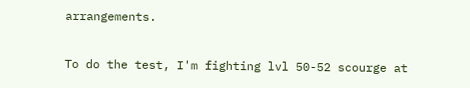arrangements.

To do the test, I'm fighting lvl 50-52 scourge at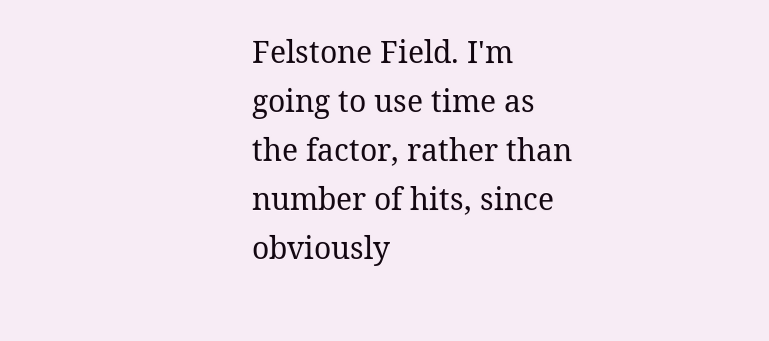Felstone Field. I'm going to use time as the factor, rather than number of hits, since obviously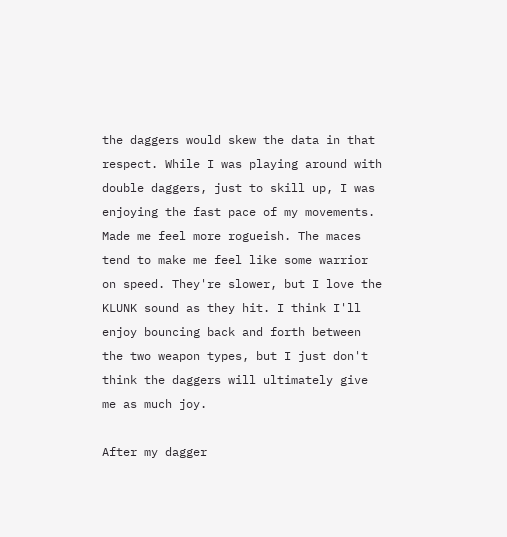the daggers would skew the data in that respect. While I was playing around with double daggers, just to skill up, I was enjoying the fast pace of my movements. Made me feel more rogueish. The maces tend to make me feel like some warrior on speed. They're slower, but I love the KLUNK sound as they hit. I think I'll enjoy bouncing back and forth between the two weapon types, but I just don't think the daggers will ultimately give me as much joy.

After my dagger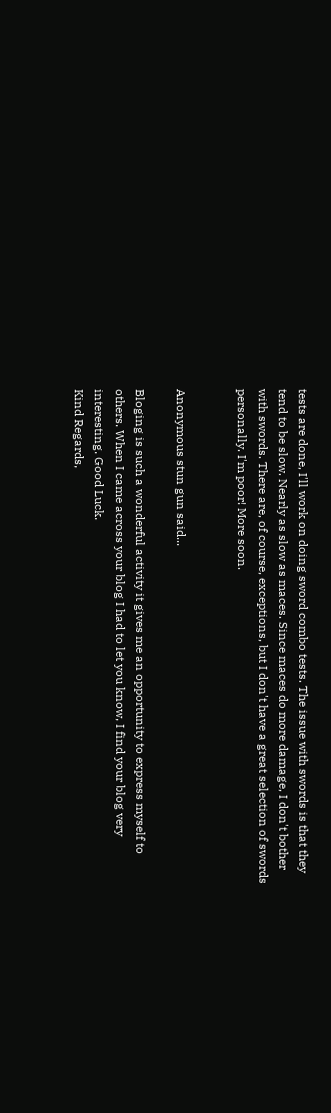tests are done, I'll work on doing sword combo tests. The issue with swords is that they tend to be slow. Nearly as slow as maces. Since maces do more damage, I don't bother with swords. There are, of course, exceptions, but I don't have a great selection of swords personally. I'm poor! More soon.


Anonymous stun gun said...

Bloging is such a wonderful activity it gives me an opportunity to express myself to others. When I came across your blog I had to let you know, I find your blog very interesting. Good Luck.
Kind Regards,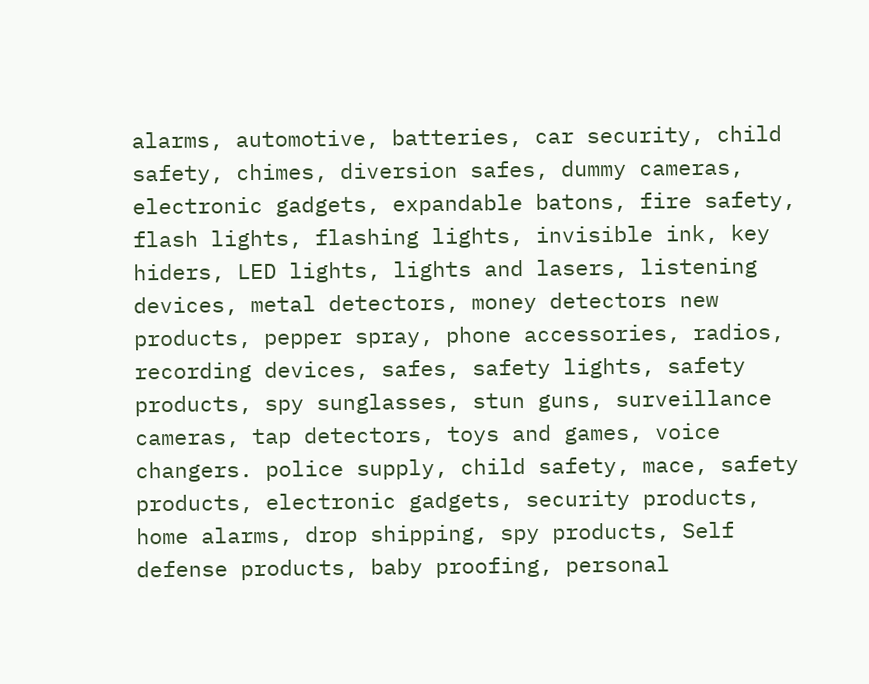alarms, automotive, batteries, car security, child safety, chimes, diversion safes, dummy cameras, electronic gadgets, expandable batons, fire safety, flash lights, flashing lights, invisible ink, key hiders, LED lights, lights and lasers, listening devices, metal detectors, money detectors new products, pepper spray, phone accessories, radios, recording devices, safes, safety lights, safety products, spy sunglasses, stun guns, surveillance cameras, tap detectors, toys and games, voice changers. police supply, child safety, mace, safety products, electronic gadgets, security products, home alarms, drop shipping, spy products, Self defense products, baby proofing, personal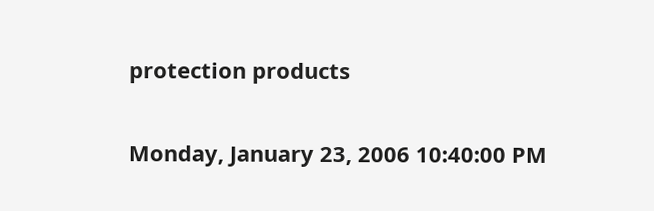protection products

Monday, January 23, 2006 10:40:00 PM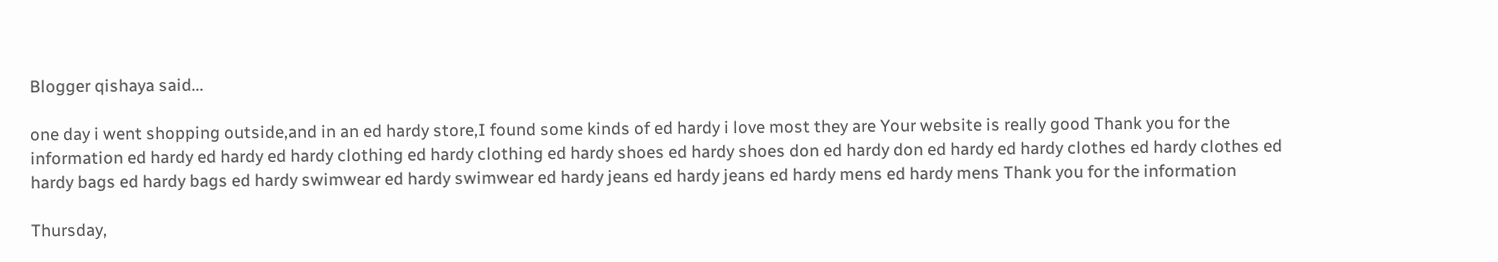Blogger qishaya said...

one day i went shopping outside,and in an ed hardy store,I found some kinds of ed hardy i love most they are Your website is really good Thank you for the information ed hardy ed hardy ed hardy clothing ed hardy clothing ed hardy shoes ed hardy shoes don ed hardy don ed hardy ed hardy clothes ed hardy clothes ed hardy bags ed hardy bags ed hardy swimwear ed hardy swimwear ed hardy jeans ed hardy jeans ed hardy mens ed hardy mens Thank you for the information

Thursday,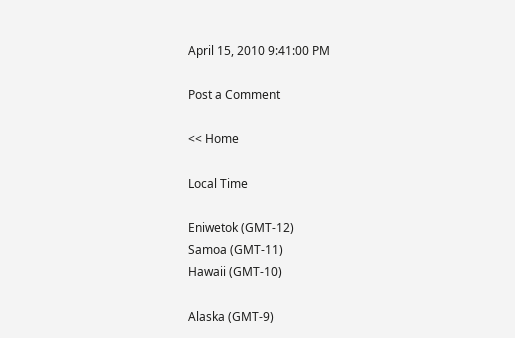April 15, 2010 9:41:00 PM

Post a Comment

<< Home

Local Time

Eniwetok (GMT-12)
Samoa (GMT-11)
Hawaii (GMT-10)

Alaska (GMT-9)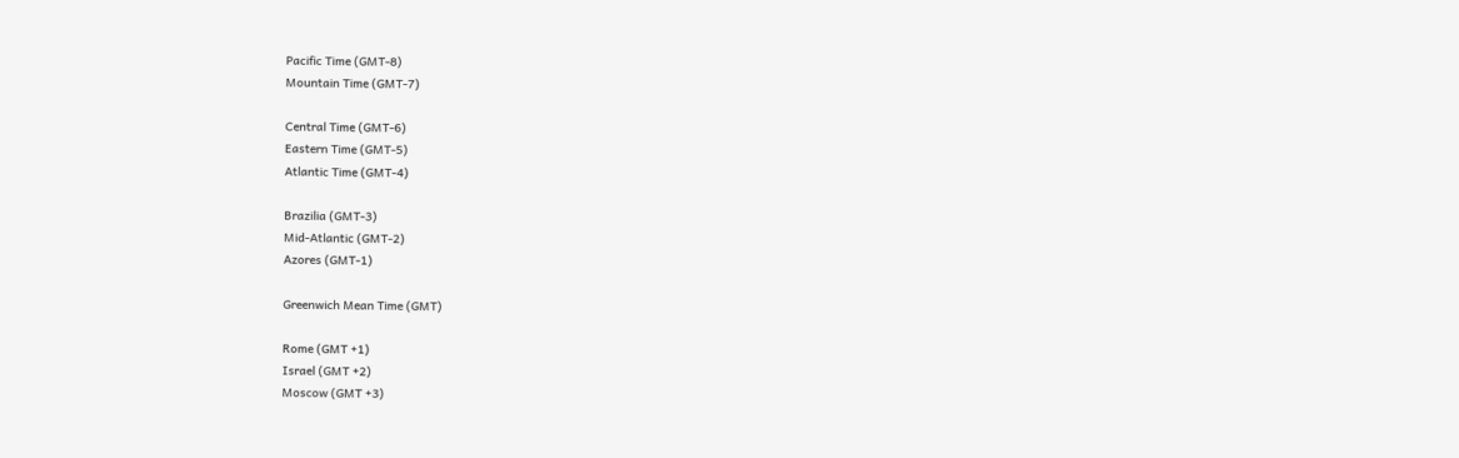Pacific Time (GMT-8)
Mountain Time (GMT-7)

Central Time (GMT-6)
Eastern Time (GMT-5)
Atlantic Time (GMT-4)

Brazilia (GMT-3)
Mid-Atlantic (GMT-2)
Azores (GMT-1)

Greenwich Mean Time (GMT)

Rome (GMT +1)
Israel (GMT +2)
Moscow (GMT +3)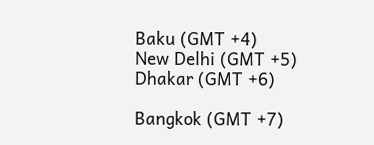Baku (GMT +4)
New Delhi (GMT +5)
Dhakar (GMT +6)

Bangkok (GMT +7)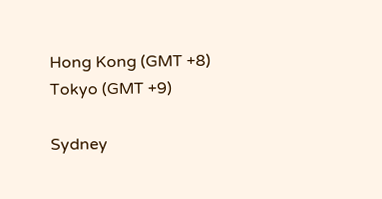Hong Kong (GMT +8)
Tokyo (GMT +9)

Sydney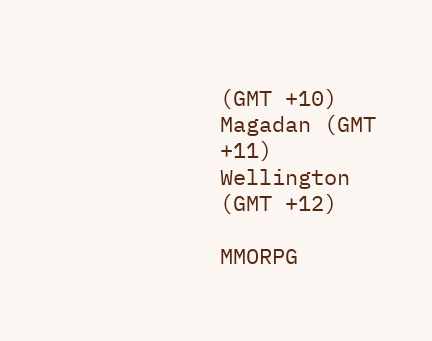(GMT +10)
Magadan (GMT +11)
Wellington (GMT +12)

MMORPG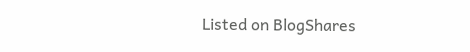Listed on BlogShares